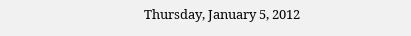Thursday, January 5, 2012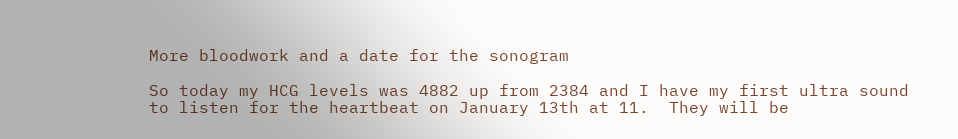More bloodwork and a date for the sonogram

So today my HCG levels was 4882 up from 2384 and I have my first ultra sound to listen for the heartbeat on January 13th at 11.  They will be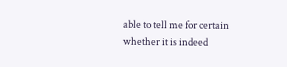able to tell me for certain whether it is indeed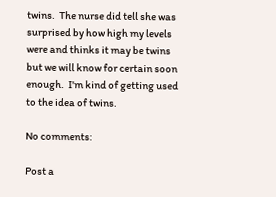twins.  The nurse did tell she was surprised by how high my levels were and thinks it may be twins but we will know for certain soon enough.  I'm kind of getting used to the idea of twins.

No comments:

Post a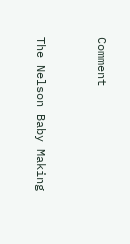Comment


The Nelson Baby Making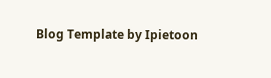Blog Template by Ipietoon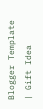Blogger Template | Gift Idea